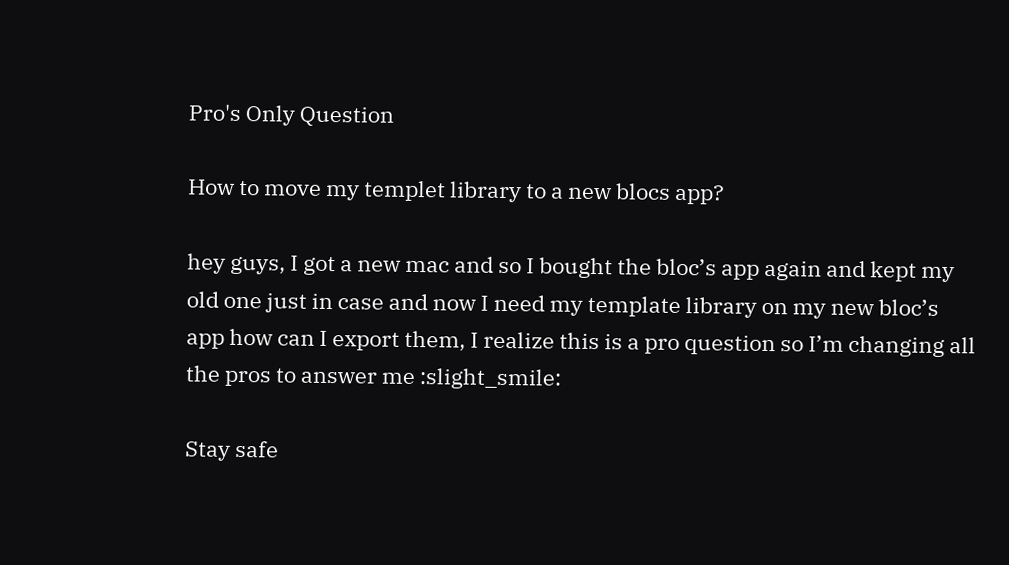Pro's Only Question

How to move my templet library to a new blocs app?

hey guys, I got a new mac and so I bought the bloc’s app again and kept my old one just in case and now I need my template library on my new bloc’s app how can I export them, I realize this is a pro question so I’m changing all the pros to answer me :slight_smile:

Stay safe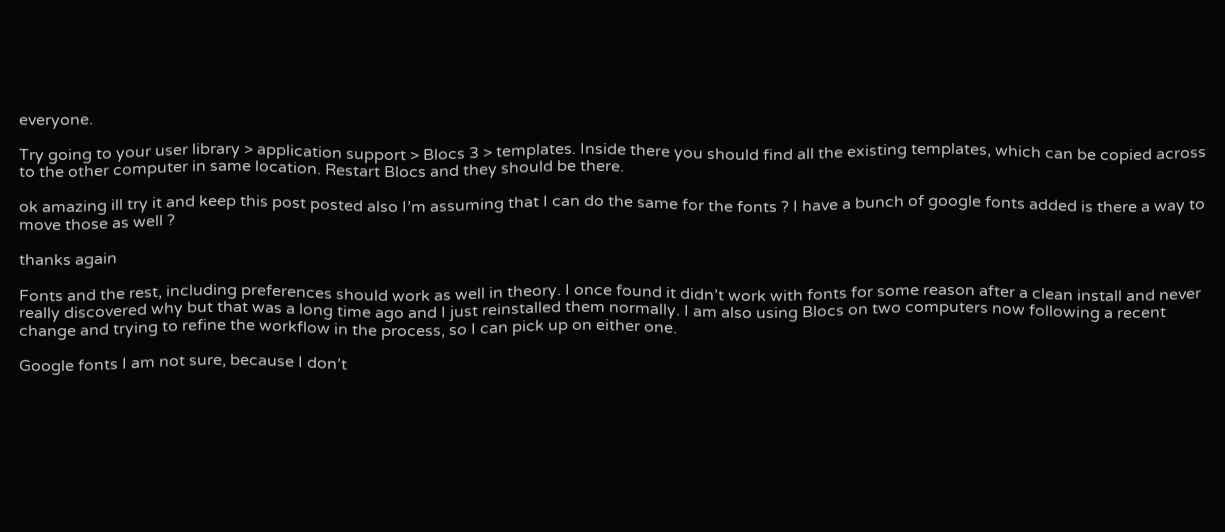everyone.

Try going to your user library > application support > Blocs 3 > templates. Inside there you should find all the existing templates, which can be copied across to the other computer in same location. Restart Blocs and they should be there.

ok amazing ill try it and keep this post posted also I’m assuming that I can do the same for the fonts ? I have a bunch of google fonts added is there a way to move those as well ?

thanks again

Fonts and the rest, including preferences should work as well in theory. I once found it didn’t work with fonts for some reason after a clean install and never really discovered why but that was a long time ago and I just reinstalled them normally. I am also using Blocs on two computers now following a recent change and trying to refine the workflow in the process, so I can pick up on either one.

Google fonts I am not sure, because I don’t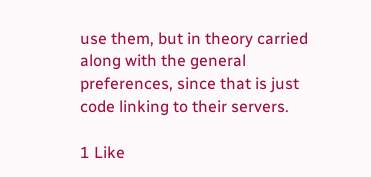use them, but in theory carried along with the general preferences, since that is just code linking to their servers.

1 Like